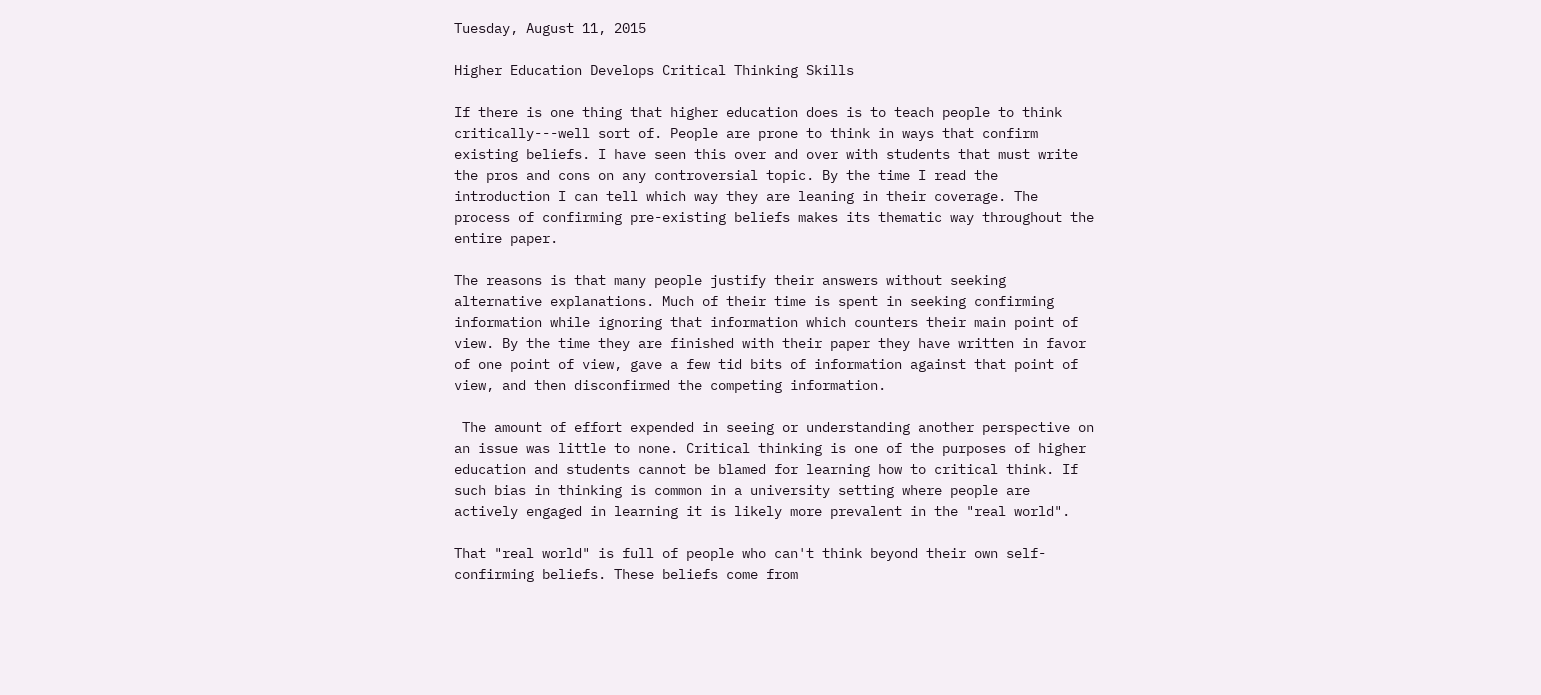Tuesday, August 11, 2015

Higher Education Develops Critical Thinking Skills

If there is one thing that higher education does is to teach people to think critically---well sort of. People are prone to think in ways that confirm existing beliefs. I have seen this over and over with students that must write the pros and cons on any controversial topic. By the time I read the introduction I can tell which way they are leaning in their coverage. The process of confirming pre-existing beliefs makes its thematic way throughout the entire paper.

The reasons is that many people justify their answers without seeking alternative explanations. Much of their time is spent in seeking confirming information while ignoring that information which counters their main point of view. By the time they are finished with their paper they have written in favor of one point of view, gave a few tid bits of information against that point of view, and then disconfirmed the competing information.

 The amount of effort expended in seeing or understanding another perspective on an issue was little to none. Critical thinking is one of the purposes of higher education and students cannot be blamed for learning how to critical think. If such bias in thinking is common in a university setting where people are actively engaged in learning it is likely more prevalent in the "real world".

That "real world" is full of people who can't think beyond their own self-confirming beliefs. These beliefs come from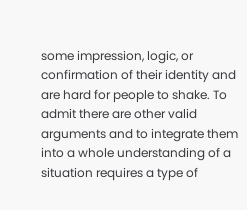some impression, logic, or confirmation of their identity and are hard for people to shake. To admit there are other valid arguments and to integrate them into a whole understanding of a situation requires a type of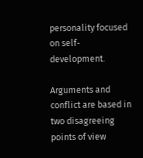personality focused on self-development.

Arguments and conflict are based in two disagreeing points of view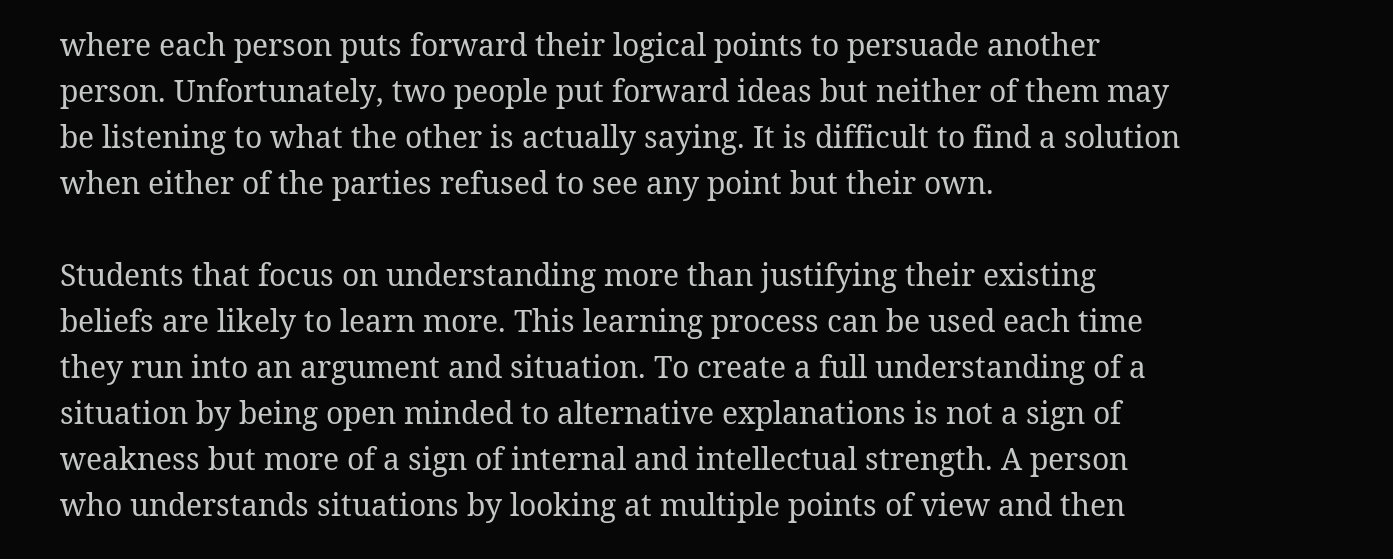where each person puts forward their logical points to persuade another person. Unfortunately, two people put forward ideas but neither of them may be listening to what the other is actually saying. It is difficult to find a solution when either of the parties refused to see any point but their own.

Students that focus on understanding more than justifying their existing beliefs are likely to learn more. This learning process can be used each time they run into an argument and situation. To create a full understanding of a situation by being open minded to alternative explanations is not a sign of weakness but more of a sign of internal and intellectual strength. A person who understands situations by looking at multiple points of view and then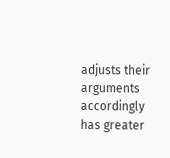adjusts their arguments accordingly has greater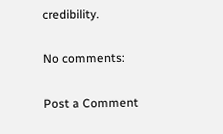credibility.

No comments:

Post a Comment